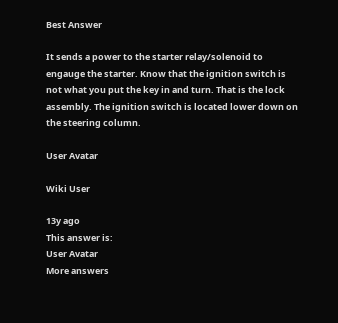Best Answer

It sends a power to the starter relay/solenoid to engauge the starter. Know that the ignition switch is not what you put the key in and turn. That is the lock assembly. The ignition switch is located lower down on the steering column.

User Avatar

Wiki User

13y ago
This answer is:
User Avatar
More answers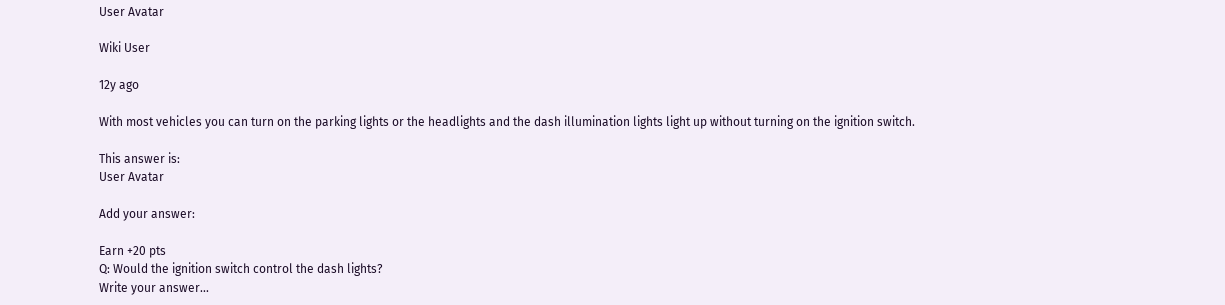User Avatar

Wiki User

12y ago

With most vehicles you can turn on the parking lights or the headlights and the dash illumination lights light up without turning on the ignition switch.

This answer is:
User Avatar

Add your answer:

Earn +20 pts
Q: Would the ignition switch control the dash lights?
Write your answer...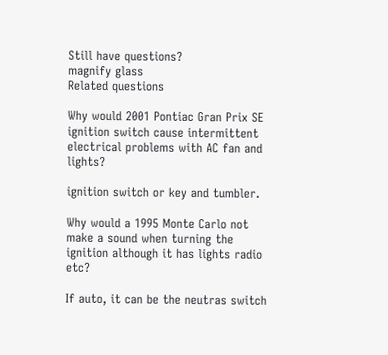Still have questions?
magnify glass
Related questions

Why would 2001 Pontiac Gran Prix SE ignition switch cause intermittent electrical problems with AC fan and lights?

ignition switch or key and tumbler.

Why would a 1995 Monte Carlo not make a sound when turning the ignition although it has lights radio etc?

If auto, it can be the neutras switch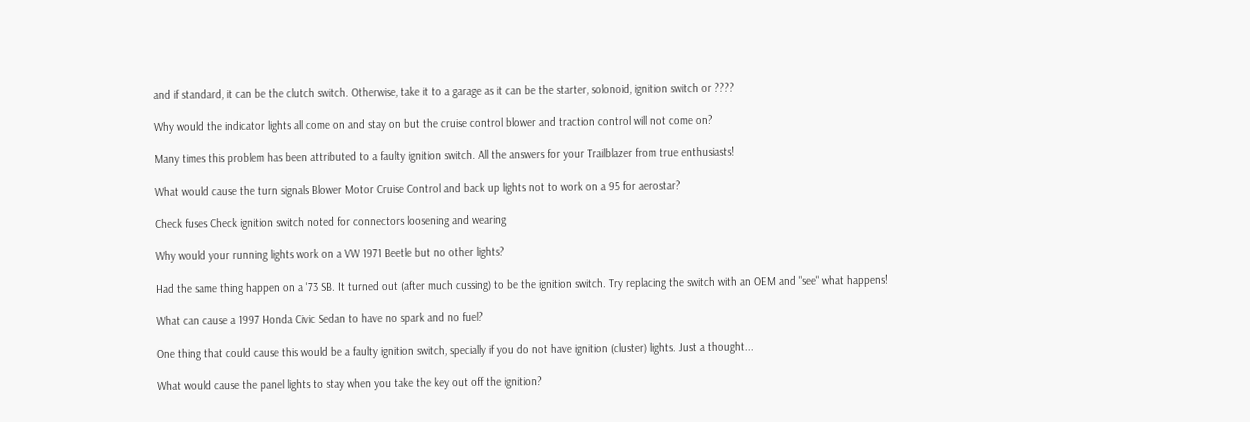and if standard, it can be the clutch switch. Otherwise, take it to a garage as it can be the starter, solonoid, ignition switch or ????

Why would the indicator lights all come on and stay on but the cruise control blower and traction control will not come on?

Many times this problem has been attributed to a faulty ignition switch. All the answers for your Trailblazer from true enthusiasts!

What would cause the turn signals Blower Motor Cruise Control and back up lights not to work on a 95 for aerostar?

Check fuses Check ignition switch noted for connectors loosening and wearing

Why would your running lights work on a VW 1971 Beetle but no other lights?

Had the same thing happen on a '73 SB. It turned out (after much cussing) to be the ignition switch. Try replacing the switch with an OEM and "see" what happens!

What can cause a 1997 Honda Civic Sedan to have no spark and no fuel?

One thing that could cause this would be a faulty ignition switch, specially if you do not have ignition (cluster) lights. Just a thought...

What would cause the panel lights to stay when you take the key out off the ignition?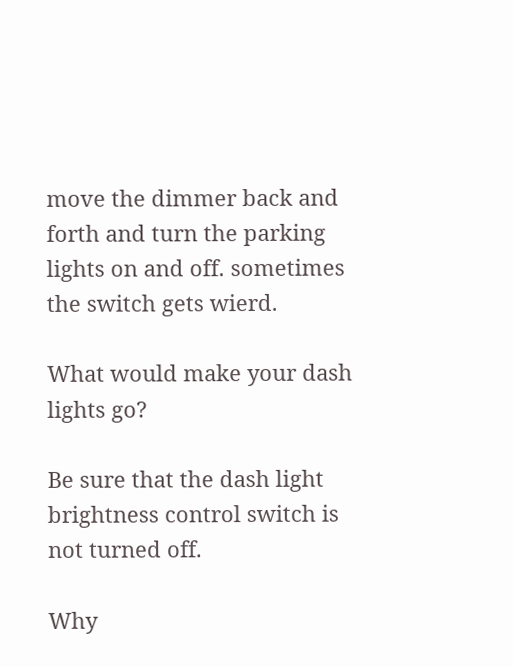move the dimmer back and forth and turn the parking lights on and off. sometimes the switch gets wierd.

What would make your dash lights go?

Be sure that the dash light brightness control switch is not turned off.

Why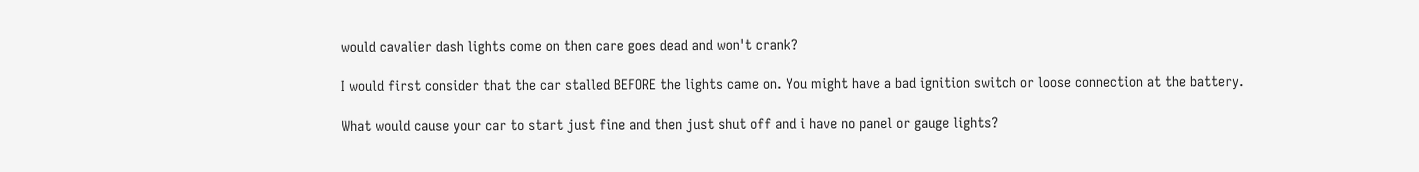would cavalier dash lights come on then care goes dead and won't crank?

I would first consider that the car stalled BEFORE the lights came on. You might have a bad ignition switch or loose connection at the battery.

What would cause your car to start just fine and then just shut off and i have no panel or gauge lights?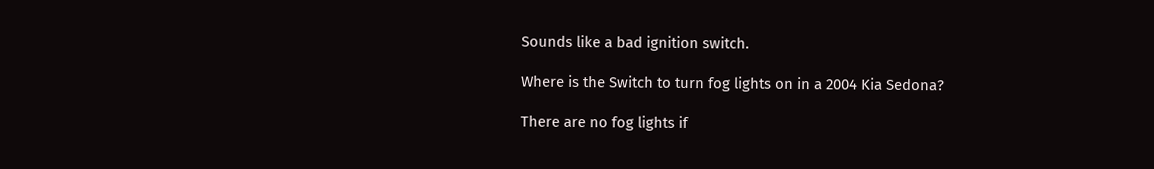Sounds like a bad ignition switch.

Where is the Switch to turn fog lights on in a 2004 Kia Sedona?

There are no fog lights if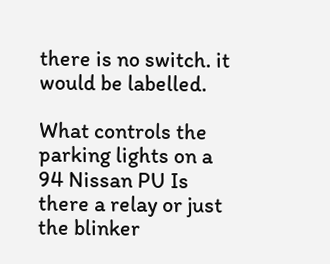there is no switch. it would be labelled.

What controls the parking lights on a 94 Nissan PU Is there a relay or just the blinker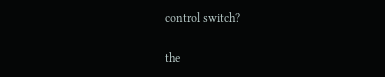control switch?

the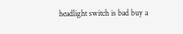headlight switch is bad buy a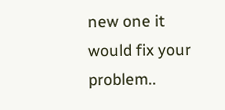new one it would fix your problem..